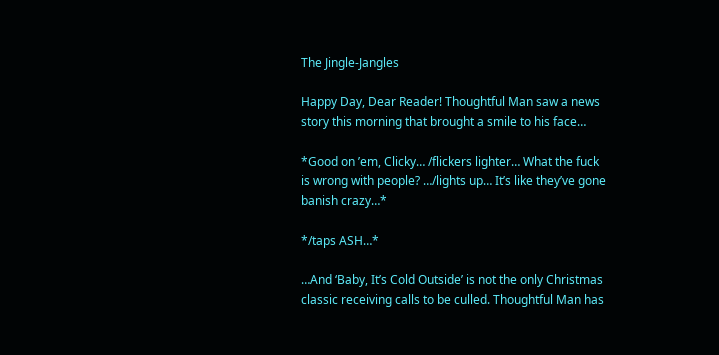The Jingle-Jangles

Happy Day, Dear Reader! Thoughtful Man saw a news story this morning that brought a smile to his face…

*Good on ’em, Clicky… /flickers lighter… What the fuck is wrong with people? …/lights up… It’s like they’ve gone banish crazy…*

*/taps ASH…*

…And ‘Baby, It’s Cold Outside’ is not the only Christmas classic receiving calls to be culled. Thoughtful Man has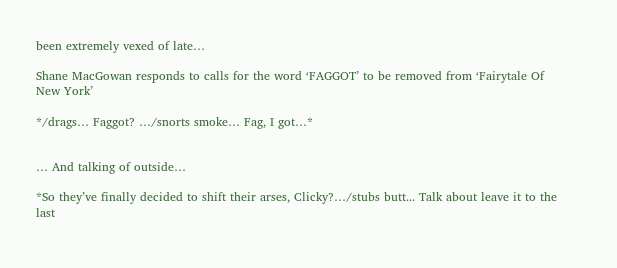been extremely vexed of late…

Shane MacGowan responds to calls for the word ‘FAGGOT’ to be removed from ‘Fairytale Of New York’

*/drags… Faggot? …/snorts smoke… Fag, I got…*


… And talking of outside…

*So they’ve finally decided to shift their arses, Clicky?…/stubs butt... Talk about leave it to the last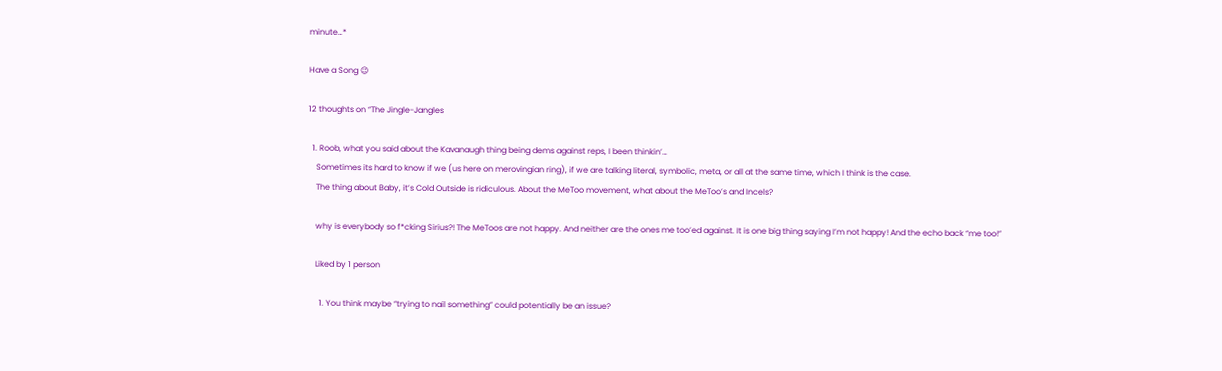minute…*

Have a Song 😉

12 thoughts on “The Jingle-Jangles

  1. Roob, what you said about the Kavanaugh thing being dems against reps, I been thinkin’…
    Sometimes its hard to know if we (us here on merovingian ring), if we are talking literal, symbolic, meta, or all at the same time, which I think is the case.
    The thing about Baby, it’s Cold Outside is ridiculous. About the MeToo movement, what about the MeToo’s and Incels?

    why is everybody so f*cking Sirius?! The MeToos are not happy. And neither are the ones me too’ed against. It is one big thing saying I’m not happy! And the echo back “me too!”

    Liked by 1 person

      1. You think maybe “trying to nail something” could potentially be an issue?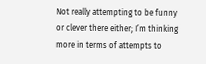Not really attempting to be funny or clever there either; I’m thinking more in terms of attempts to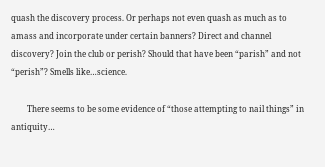quash the discovery process. Or perhaps not even quash as much as to amass and incorporate under certain banners? Direct and channel discovery? Join the club or perish? Should that have been “parish” and not “perish”? Smells like…science.

        There seems to be some evidence of “those attempting to nail things” in antiquity…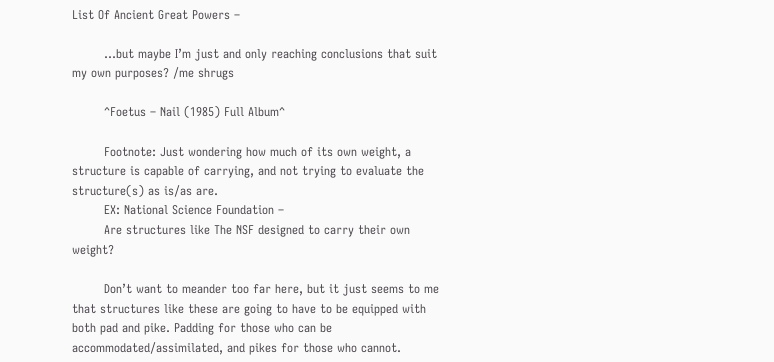List Of Ancient Great Powers –

        …but maybe I’m just and only reaching conclusions that suit my own purposes? /me shrugs

        ^Foetus – Nail (1985) Full Album^

        Footnote: Just wondering how much of its own weight, a structure is capable of carrying, and not trying to evaluate the structure(s) as is/as are.
        EX: National Science Foundation –
        Are structures like The NSF designed to carry their own weight?

        Don’t want to meander too far here, but it just seems to me that structures like these are going to have to be equipped with both pad and pike. Padding for those who can be accommodated/assimilated, and pikes for those who cannot.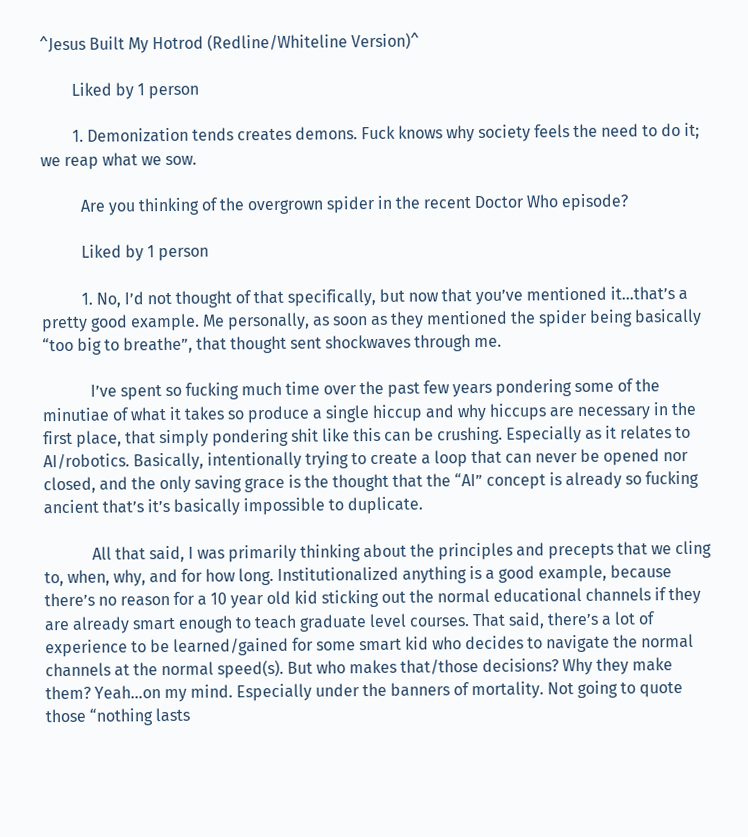^Jesus Built My Hotrod (Redline/Whiteline Version)^

        Liked by 1 person

        1. Demonization tends creates demons. Fuck knows why society feels the need to do it; we reap what we sow.

          Are you thinking of the overgrown spider in the recent Doctor Who episode?

          Liked by 1 person

          1. No, I’d not thought of that specifically, but now that you’ve mentioned it…that’s a pretty good example. Me personally, as soon as they mentioned the spider being basically “too big to breathe”, that thought sent shockwaves through me.

            I’ve spent so fucking much time over the past few years pondering some of the minutiae of what it takes so produce a single hiccup and why hiccups are necessary in the first place, that simply pondering shit like this can be crushing. Especially as it relates to AI/robotics. Basically, intentionally trying to create a loop that can never be opened nor closed, and the only saving grace is the thought that the “AI” concept is already so fucking ancient that’s it’s basically impossible to duplicate.

            All that said, I was primarily thinking about the principles and precepts that we cling to, when, why, and for how long. Institutionalized anything is a good example, because there’s no reason for a 10 year old kid sticking out the normal educational channels if they are already smart enough to teach graduate level courses. That said, there’s a lot of experience to be learned/gained for some smart kid who decides to navigate the normal channels at the normal speed(s). But who makes that/those decisions? Why they make them? Yeah…on my mind. Especially under the banners of mortality. Not going to quote those “nothing lasts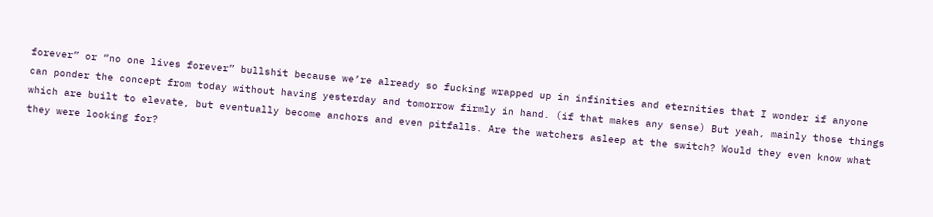forever” or “no one lives forever” bullshit because we’re already so fucking wrapped up in infinities and eternities that I wonder if anyone can ponder the concept from today without having yesterday and tomorrow firmly in hand. (if that makes any sense) But yeah, mainly those things which are built to elevate, but eventually become anchors and even pitfalls. Are the watchers asleep at the switch? Would they even know what they were looking for?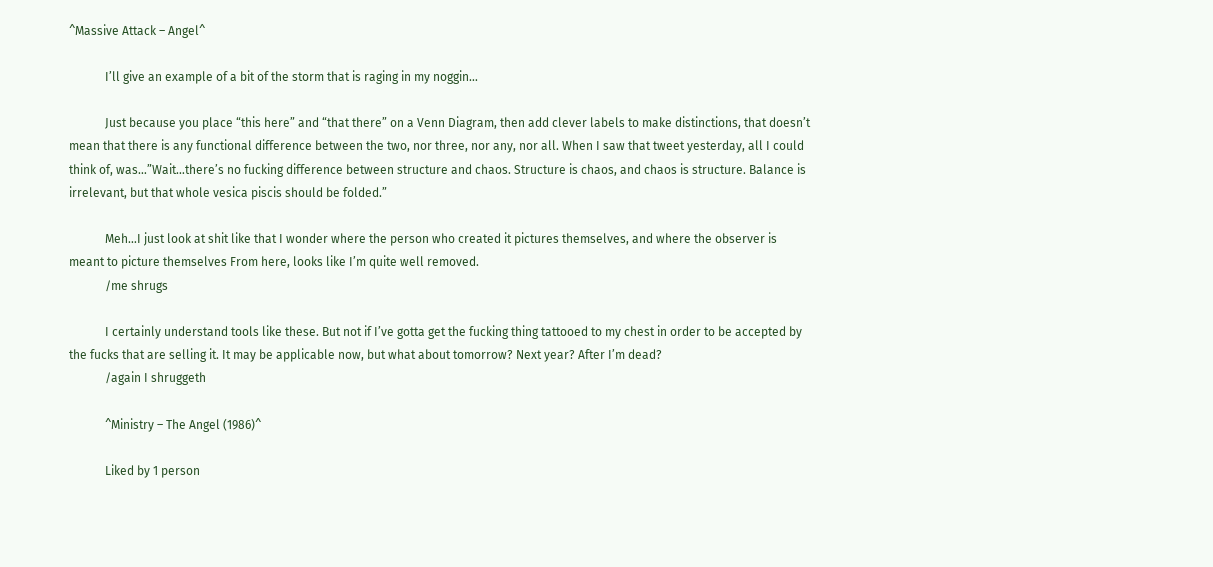^Massive Attack – Angel^

            I’ll give an example of a bit of the storm that is raging in my noggin…

            Just because you place “this here” and “that there” on a Venn Diagram, then add clever labels to make distinctions, that doesn’t mean that there is any functional difference between the two, nor three, nor any, nor all. When I saw that tweet yesterday, all I could think of, was…”Wait…there’s no fucking difference between structure and chaos. Structure is chaos, and chaos is structure. Balance is irrelevant, but that whole vesica piscis should be folded.”

            Meh…I just look at shit like that I wonder where the person who created it pictures themselves, and where the observer is meant to picture themselves From here, looks like I’m quite well removed.
            /me shrugs

            I certainly understand tools like these. But not if I’ve gotta get the fucking thing tattooed to my chest in order to be accepted by the fucks that are selling it. It may be applicable now, but what about tomorrow? Next year? After I’m dead?
            /again I shruggeth

            ^Ministry – The Angel (1986)^

            Liked by 1 person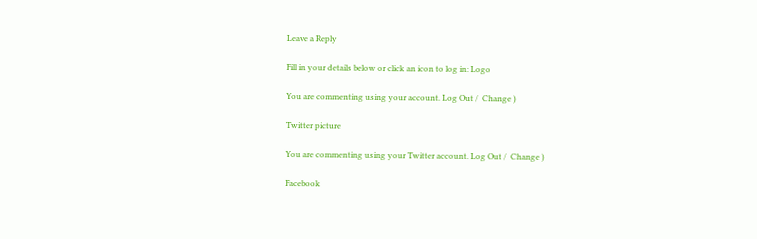Leave a Reply

Fill in your details below or click an icon to log in: Logo

You are commenting using your account. Log Out /  Change )

Twitter picture

You are commenting using your Twitter account. Log Out /  Change )

Facebook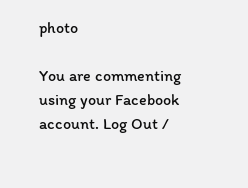photo

You are commenting using your Facebook account. Log Out /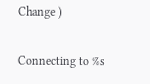Change )

Connecting to %s